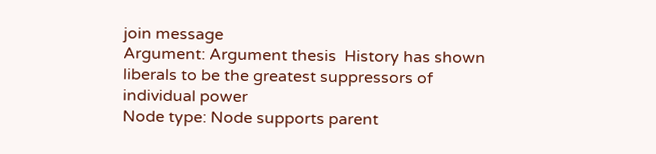join message
Argument: Argument thesis  History has shown liberals to be the greatest suppressors of individual power
Node type: Node supports parent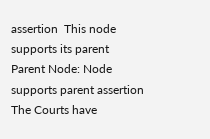assertion  This node supports its parent
Parent Node: Node supports parent assertion  The Courts have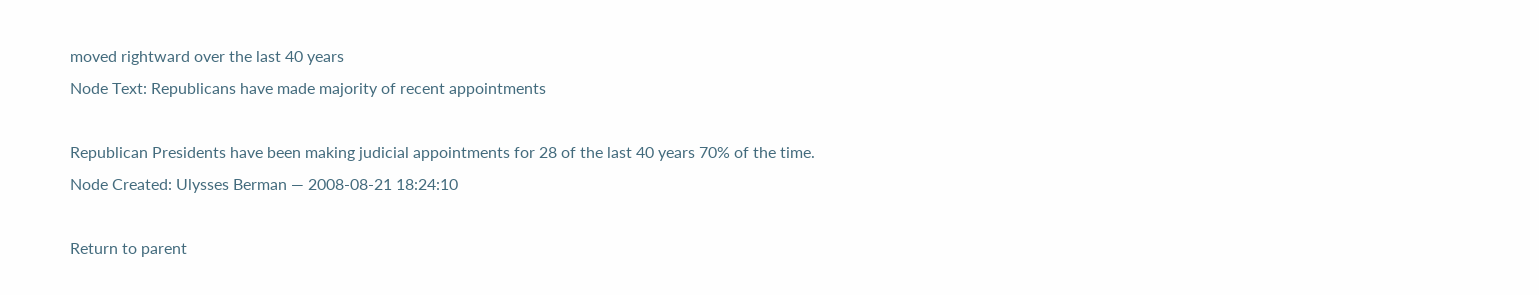moved rightward over the last 40 years
Node Text: Republicans have made majority of recent appointments

Republican Presidents have been making judicial appointments for 28 of the last 40 years 70% of the time.
Node Created: Ulysses Berman — 2008-08-21 18:24:10

Return to parent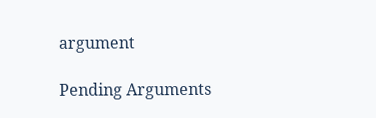argument

Pending Arguments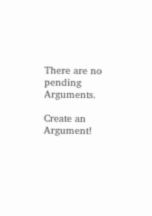There are no pending Arguments.

Create an Argument!